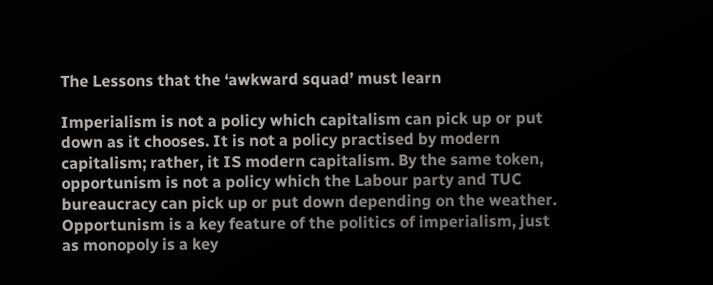The Lessons that the ‘awkward squad’ must learn

Imperialism is not a policy which capitalism can pick up or put down as it chooses. It is not a policy practised by modern capitalism; rather, it IS modern capitalism. By the same token, opportunism is not a policy which the Labour party and TUC bureaucracy can pick up or put down depending on the weather. Opportunism is a key feature of the politics of imperialism, just as monopoly is a key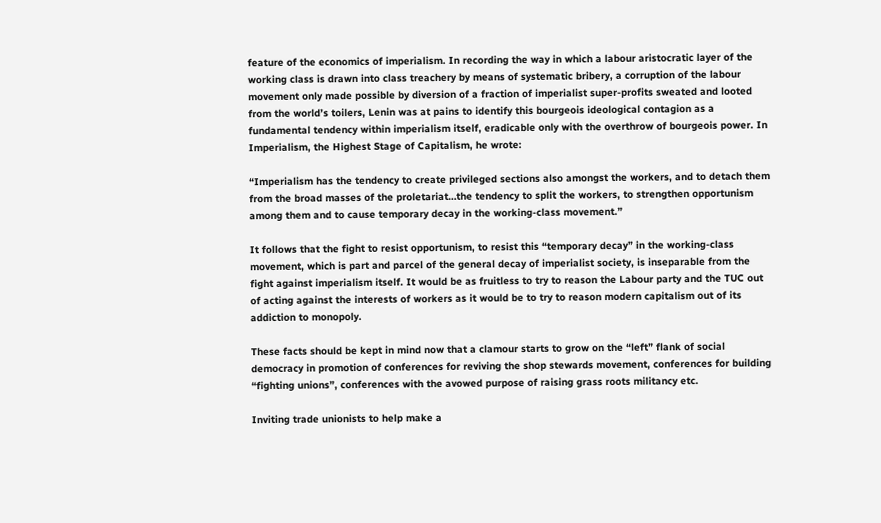feature of the economics of imperialism. In recording the way in which a labour aristocratic layer of the working class is drawn into class treachery by means of systematic bribery, a corruption of the labour movement only made possible by diversion of a fraction of imperialist super-profits sweated and looted from the world’s toilers, Lenin was at pains to identify this bourgeois ideological contagion as a fundamental tendency within imperialism itself, eradicable only with the overthrow of bourgeois power. In Imperialism, the Highest Stage of Capitalism, he wrote:

“Imperialism has the tendency to create privileged sections also amongst the workers, and to detach them from the broad masses of the proletariat…the tendency to split the workers, to strengthen opportunism among them and to cause temporary decay in the working-class movement.”

It follows that the fight to resist opportunism, to resist this “temporary decay” in the working-class movement, which is part and parcel of the general decay of imperialist society, is inseparable from the fight against imperialism itself. It would be as fruitless to try to reason the Labour party and the TUC out of acting against the interests of workers as it would be to try to reason modern capitalism out of its addiction to monopoly.

These facts should be kept in mind now that a clamour starts to grow on the “left” flank of social democracy in promotion of conferences for reviving the shop stewards movement, conferences for building “fighting unions”, conferences with the avowed purpose of raising grass roots militancy etc.

Inviting trade unionists to help make a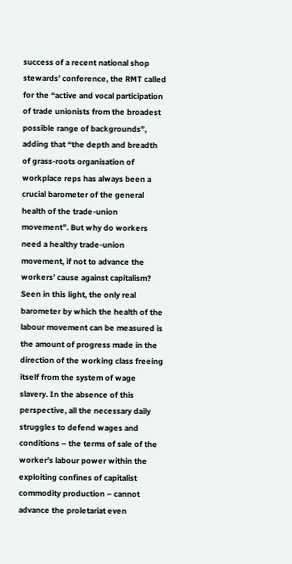success of a recent national shop stewards’ conference, the RMT called for the “active and vocal participation of trade unionists from the broadest possible range of backgrounds”, adding that “the depth and breadth of grass-roots organisation of workplace reps has always been a crucial barometer of the general health of the trade-union movement”. But why do workers need a healthy trade-union movement, if not to advance the workers’ cause against capitalism? Seen in this light, the only real barometer by which the health of the labour movement can be measured is the amount of progress made in the direction of the working class freeing itself from the system of wage slavery. In the absence of this perspective, all the necessary daily struggles to defend wages and conditions – the terms of sale of the worker’s labour power within the exploiting confines of capitalist commodity production – cannot advance the proletariat even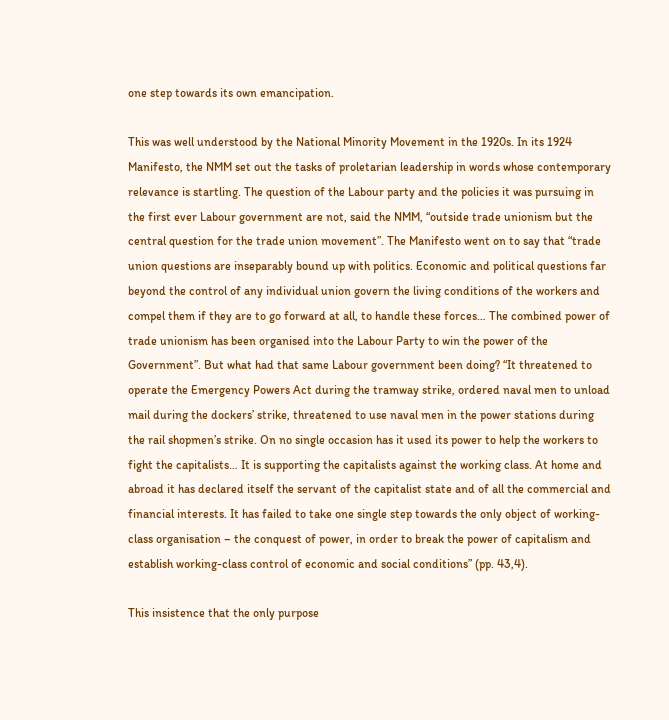one step towards its own emancipation.

This was well understood by the National Minority Movement in the 1920s. In its 1924 Manifesto, the NMM set out the tasks of proletarian leadership in words whose contemporary relevance is startling. The question of the Labour party and the policies it was pursuing in the first ever Labour government are not, said the NMM, “outside trade unionism but the central question for the trade union movement”. The Manifesto went on to say that “trade union questions are inseparably bound up with politics. Economic and political questions far beyond the control of any individual union govern the living conditions of the workers and compel them if they are to go forward at all, to handle these forces… The combined power of trade unionism has been organised into the Labour Party to win the power of the Government”. But what had that same Labour government been doing? “It threatened to operate the Emergency Powers Act during the tramway strike, ordered naval men to unload mail during the dockers’ strike, threatened to use naval men in the power stations during the rail shopmen’s strike. On no single occasion has it used its power to help the workers to fight the capitalists… It is supporting the capitalists against the working class. At home and abroad it has declared itself the servant of the capitalist state and of all the commercial and financial interests. It has failed to take one single step towards the only object of working-class organisation – the conquest of power, in order to break the power of capitalism and establish working-class control of economic and social conditions” (pp. 43,4).

This insistence that the only purpose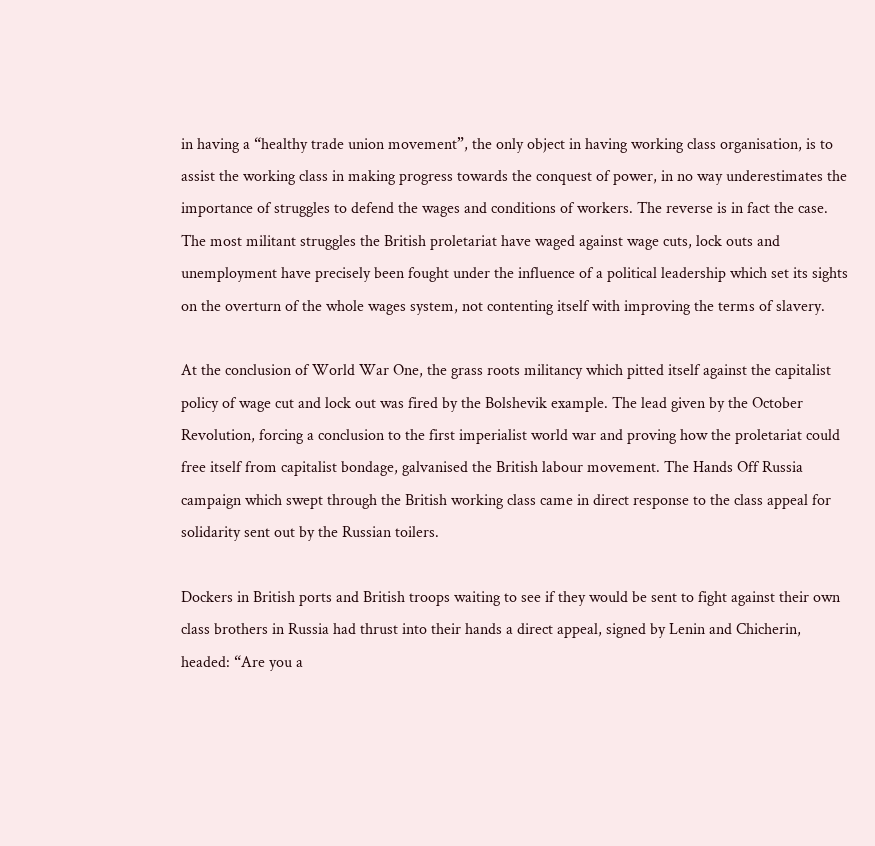in having a “healthy trade union movement”, the only object in having working class organisation, is to assist the working class in making progress towards the conquest of power, in no way underestimates the importance of struggles to defend the wages and conditions of workers. The reverse is in fact the case. The most militant struggles the British proletariat have waged against wage cuts, lock outs and unemployment have precisely been fought under the influence of a political leadership which set its sights on the overturn of the whole wages system, not contenting itself with improving the terms of slavery.

At the conclusion of World War One, the grass roots militancy which pitted itself against the capitalist policy of wage cut and lock out was fired by the Bolshevik example. The lead given by the October Revolution, forcing a conclusion to the first imperialist world war and proving how the proletariat could free itself from capitalist bondage, galvanised the British labour movement. The Hands Off Russia campaign which swept through the British working class came in direct response to the class appeal for solidarity sent out by the Russian toilers.

Dockers in British ports and British troops waiting to see if they would be sent to fight against their own class brothers in Russia had thrust into their hands a direct appeal, signed by Lenin and Chicherin, headed: “Are you a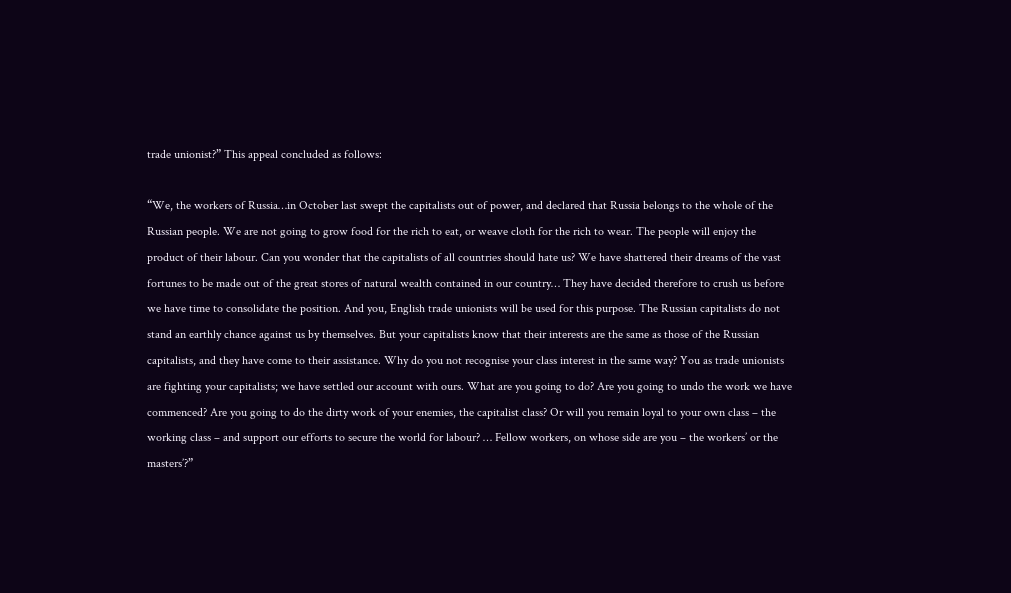trade unionist?” This appeal concluded as follows:

“We, the workers of Russia…in October last swept the capitalists out of power, and declared that Russia belongs to the whole of the Russian people. We are not going to grow food for the rich to eat, or weave cloth for the rich to wear. The people will enjoy the product of their labour. Can you wonder that the capitalists of all countries should hate us? We have shattered their dreams of the vast fortunes to be made out of the great stores of natural wealth contained in our country… They have decided therefore to crush us before we have time to consolidate the position. And you, English trade unionists will be used for this purpose. The Russian capitalists do not stand an earthly chance against us by themselves. But your capitalists know that their interests are the same as those of the Russian capitalists, and they have come to their assistance. Why do you not recognise your class interest in the same way? You as trade unionists are fighting your capitalists; we have settled our account with ours. What are you going to do? Are you going to undo the work we have commenced? Are you going to do the dirty work of your enemies, the capitalist class? Or will you remain loyal to your own class – the working class – and support our efforts to secure the world for labour? … Fellow workers, on whose side are you – the workers’ or the masters’?”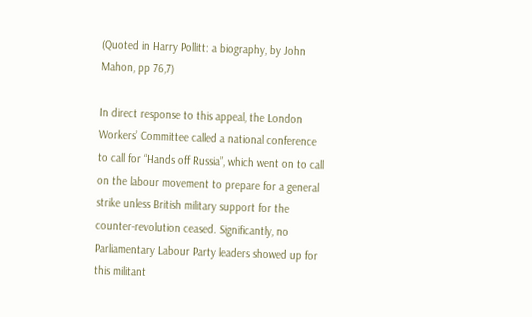(Quoted in Harry Pollitt: a biography, by John Mahon, pp 76,7)

In direct response to this appeal, the London Workers’ Committee called a national conference to call for “Hands off Russia”, which went on to call on the labour movement to prepare for a general strike unless British military support for the counter-revolution ceased. Significantly, no Parliamentary Labour Party leaders showed up for this militant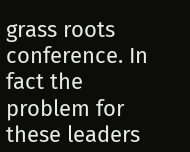grass roots conference. In fact the problem for these leaders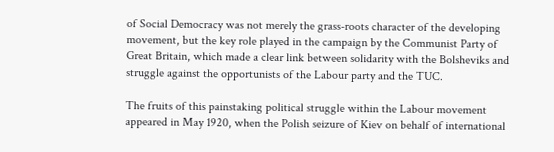of Social Democracy was not merely the grass-roots character of the developing movement, but the key role played in the campaign by the Communist Party of Great Britain, which made a clear link between solidarity with the Bolsheviks and struggle against the opportunists of the Labour party and the TUC.

The fruits of this painstaking political struggle within the Labour movement appeared in May 1920, when the Polish seizure of Kiev on behalf of international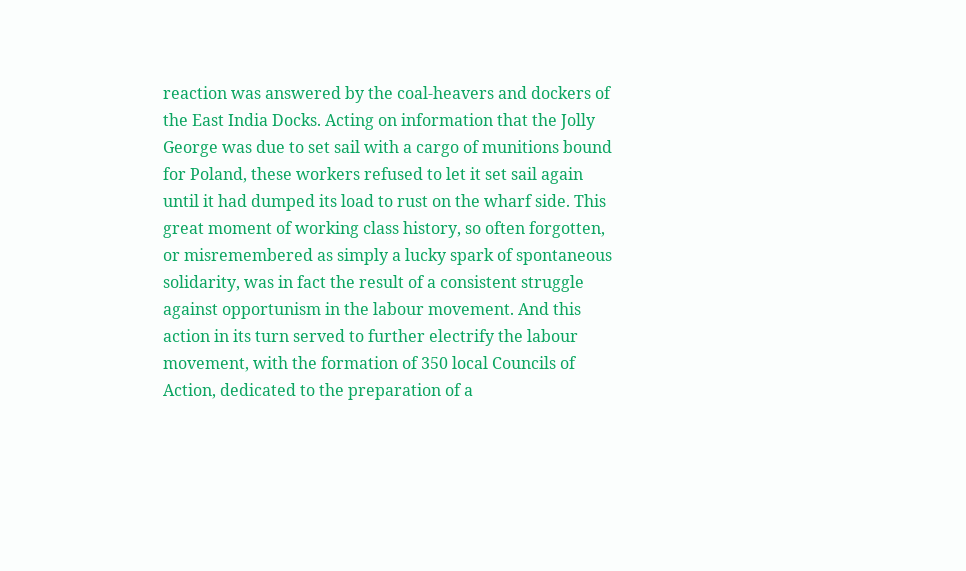reaction was answered by the coal-heavers and dockers of the East India Docks. Acting on information that the Jolly George was due to set sail with a cargo of munitions bound for Poland, these workers refused to let it set sail again until it had dumped its load to rust on the wharf side. This great moment of working class history, so often forgotten, or misremembered as simply a lucky spark of spontaneous solidarity, was in fact the result of a consistent struggle against opportunism in the labour movement. And this action in its turn served to further electrify the labour movement, with the formation of 350 local Councils of Action, dedicated to the preparation of a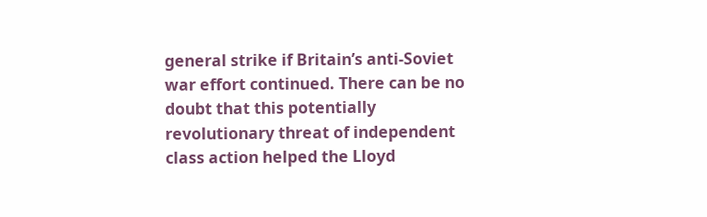general strike if Britain’s anti-Soviet war effort continued. There can be no doubt that this potentially revolutionary threat of independent class action helped the Lloyd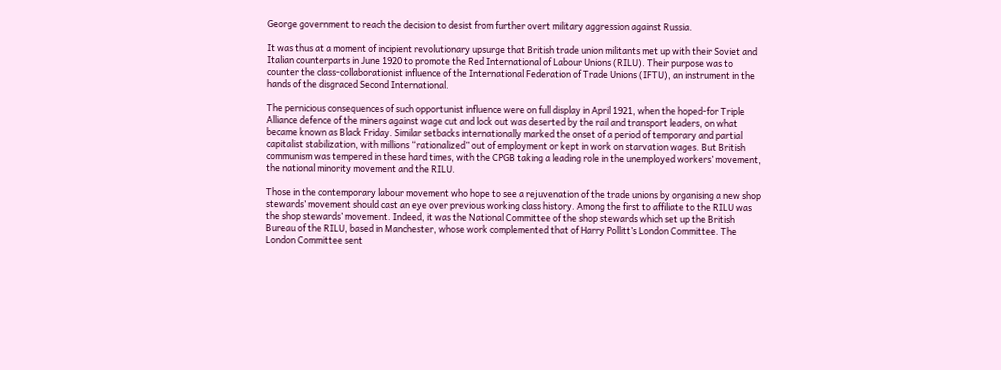George government to reach the decision to desist from further overt military aggression against Russia.

It was thus at a moment of incipient revolutionary upsurge that British trade union militants met up with their Soviet and Italian counterparts in June 1920 to promote the Red International of Labour Unions (RILU). Their purpose was to counter the class-collaborationist influence of the International Federation of Trade Unions (IFTU), an instrument in the hands of the disgraced Second International.

The pernicious consequences of such opportunist influence were on full display in April 1921, when the hoped-for Triple Alliance defence of the miners against wage cut and lock out was deserted by the rail and transport leaders, on what became known as Black Friday. Similar setbacks internationally marked the onset of a period of temporary and partial capitalist stabilization, with millions “rationalized” out of employment or kept in work on starvation wages. But British communism was tempered in these hard times, with the CPGB taking a leading role in the unemployed workers’ movement, the national minority movement and the RILU.

Those in the contemporary labour movement who hope to see a rejuvenation of the trade unions by organising a new shop stewards’ movement should cast an eye over previous working class history. Among the first to affiliate to the RILU was the shop stewards’ movement. Indeed, it was the National Committee of the shop stewards which set up the British Bureau of the RILU, based in Manchester, whose work complemented that of Harry Pollitt’s London Committee. The London Committee sent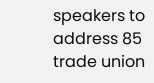speakers to address 85 trade union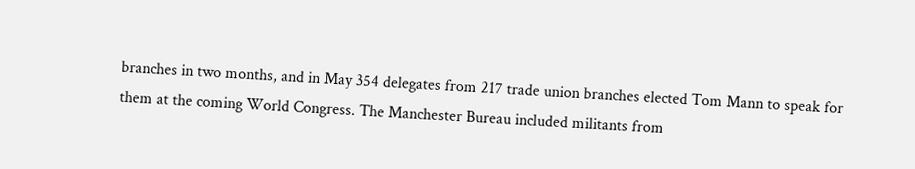branches in two months, and in May 354 delegates from 217 trade union branches elected Tom Mann to speak for them at the coming World Congress. The Manchester Bureau included militants from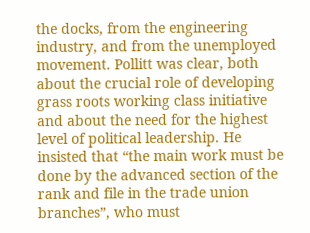the docks, from the engineering industry, and from the unemployed movement. Pollitt was clear, both about the crucial role of developing grass roots working class initiative and about the need for the highest level of political leadership. He insisted that “the main work must be done by the advanced section of the rank and file in the trade union branches”, who must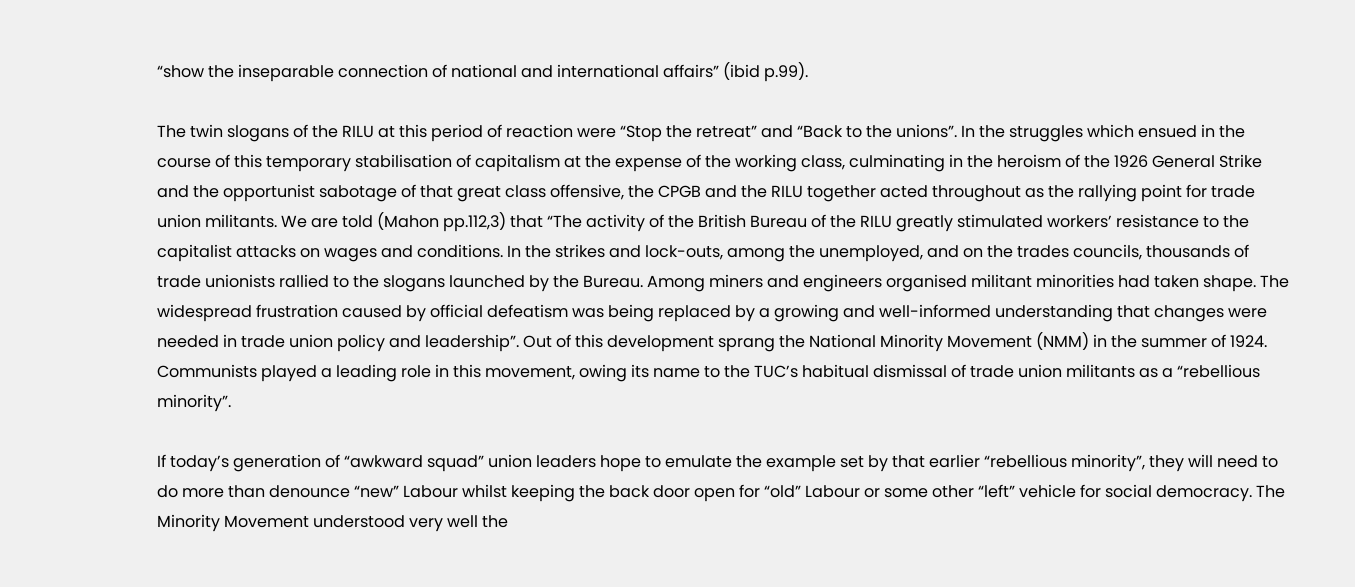“show the inseparable connection of national and international affairs” (ibid p.99).

The twin slogans of the RILU at this period of reaction were “Stop the retreat” and “Back to the unions”. In the struggles which ensued in the course of this temporary stabilisation of capitalism at the expense of the working class, culminating in the heroism of the 1926 General Strike and the opportunist sabotage of that great class offensive, the CPGB and the RILU together acted throughout as the rallying point for trade union militants. We are told (Mahon pp.112,3) that “The activity of the British Bureau of the RILU greatly stimulated workers’ resistance to the capitalist attacks on wages and conditions. In the strikes and lock-outs, among the unemployed, and on the trades councils, thousands of trade unionists rallied to the slogans launched by the Bureau. Among miners and engineers organised militant minorities had taken shape. The widespread frustration caused by official defeatism was being replaced by a growing and well-informed understanding that changes were needed in trade union policy and leadership”. Out of this development sprang the National Minority Movement (NMM) in the summer of 1924. Communists played a leading role in this movement, owing its name to the TUC’s habitual dismissal of trade union militants as a “rebellious minority”.

If today’s generation of “awkward squad” union leaders hope to emulate the example set by that earlier “rebellious minority”, they will need to do more than denounce “new” Labour whilst keeping the back door open for “old” Labour or some other “left” vehicle for social democracy. The Minority Movement understood very well the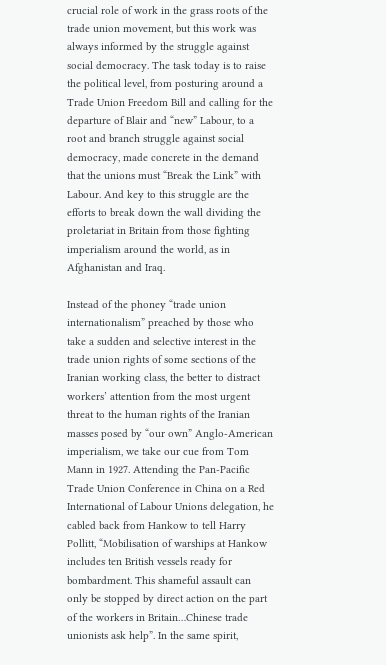crucial role of work in the grass roots of the trade union movement, but this work was always informed by the struggle against social democracy. The task today is to raise the political level, from posturing around a Trade Union Freedom Bill and calling for the departure of Blair and “new” Labour, to a root and branch struggle against social democracy, made concrete in the demand that the unions must “Break the Link” with Labour. And key to this struggle are the efforts to break down the wall dividing the proletariat in Britain from those fighting imperialism around the world, as in Afghanistan and Iraq.

Instead of the phoney “trade union internationalism” preached by those who take a sudden and selective interest in the trade union rights of some sections of the Iranian working class, the better to distract workers’ attention from the most urgent threat to the human rights of the Iranian masses posed by “our own” Anglo-American imperialism, we take our cue from Tom Mann in 1927. Attending the Pan-Pacific Trade Union Conference in China on a Red International of Labour Unions delegation, he cabled back from Hankow to tell Harry Pollitt, “Mobilisation of warships at Hankow includes ten British vessels ready for bombardment. This shameful assault can only be stopped by direct action on the part of the workers in Britain…Chinese trade unionists ask help”. In the same spirit,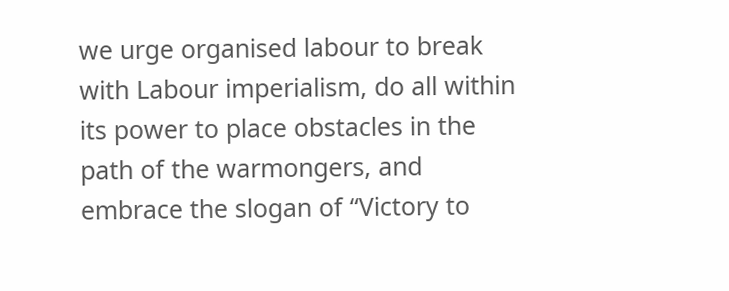we urge organised labour to break with Labour imperialism, do all within its power to place obstacles in the path of the warmongers, and embrace the slogan of “Victory to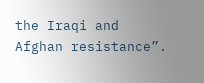the Iraqi and Afghan resistance”.